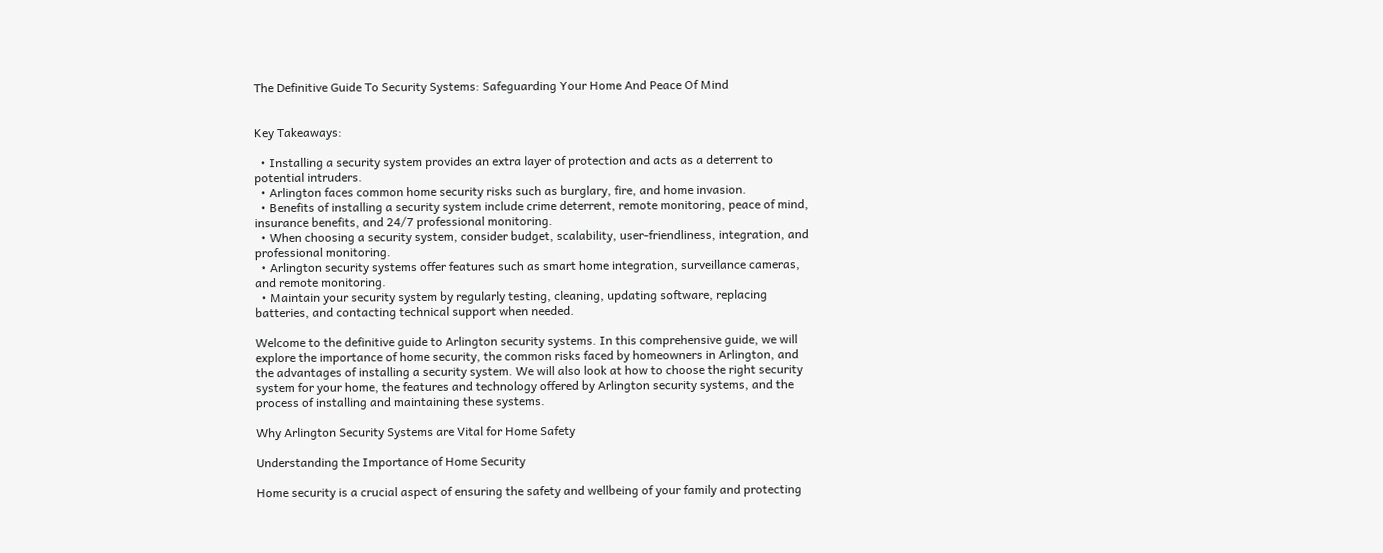The Definitive Guide To Security Systems: Safeguarding Your Home And Peace Of Mind


Key Takeaways:

  • Installing a security system provides an extra layer of protection and acts as a deterrent to potential intruders.
  • Arlington faces common home security risks such as burglary, fire, and home invasion.
  • Benefits of installing a security system include crime deterrent, remote monitoring, peace of mind, insurance benefits, and 24/7 professional monitoring.
  • When choosing a security system, consider budget, scalability, user-friendliness, integration, and professional monitoring.
  • Arlington security systems offer features such as smart home integration, surveillance cameras, and remote monitoring.
  • Maintain your security system by regularly testing, cleaning, updating software, replacing batteries, and contacting technical support when needed.

Welcome to the definitive guide to Arlington security systems. In this comprehensive guide, we will explore the importance of home security, the common risks faced by homeowners in Arlington, and the advantages of installing a security system. We will also look at how to choose the right security system for your home, the features and technology offered by Arlington security systems, and the process of installing and maintaining these systems.

Why Arlington Security Systems are Vital for Home Safety

Understanding the Importance of Home Security

Home security is a crucial aspect of ensuring the safety and wellbeing of your family and protecting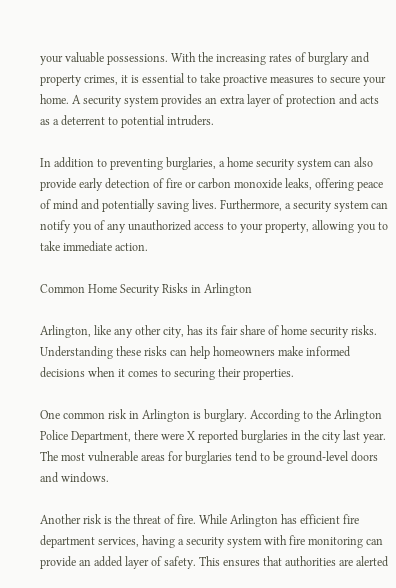your valuable possessions. With the increasing rates of burglary and property crimes, it is essential to take proactive measures to secure your home. A security system provides an extra layer of protection and acts as a deterrent to potential intruders.

In addition to preventing burglaries, a home security system can also provide early detection of fire or carbon monoxide leaks, offering peace of mind and potentially saving lives. Furthermore, a security system can notify you of any unauthorized access to your property, allowing you to take immediate action.

Common Home Security Risks in Arlington

Arlington, like any other city, has its fair share of home security risks. Understanding these risks can help homeowners make informed decisions when it comes to securing their properties.

One common risk in Arlington is burglary. According to the Arlington Police Department, there were X reported burglaries in the city last year. The most vulnerable areas for burglaries tend to be ground-level doors and windows.

Another risk is the threat of fire. While Arlington has efficient fire department services, having a security system with fire monitoring can provide an added layer of safety. This ensures that authorities are alerted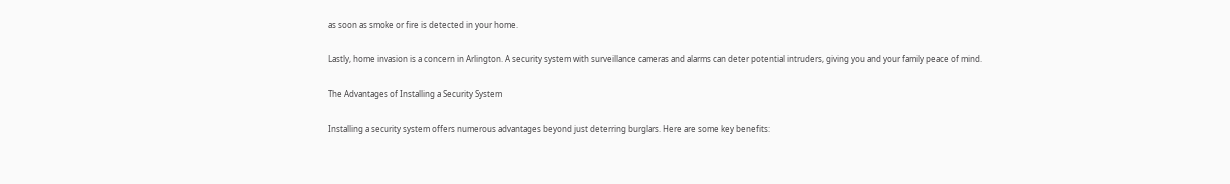as soon as smoke or fire is detected in your home.

Lastly, home invasion is a concern in Arlington. A security system with surveillance cameras and alarms can deter potential intruders, giving you and your family peace of mind.

The Advantages of Installing a Security System

Installing a security system offers numerous advantages beyond just deterring burglars. Here are some key benefits: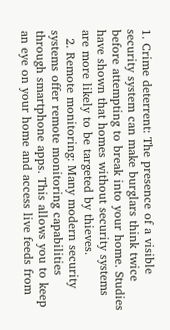1. Crime deterrent: The presence of a visible security system can make burglars think twice before attempting to break into your home. Studies have shown that homes without security systems are more likely to be targeted by thieves.
  2. Remote monitoring: Many modern security systems offer remote monitoring capabilities through smartphone apps. This allows you to keep an eye on your home and access live feeds from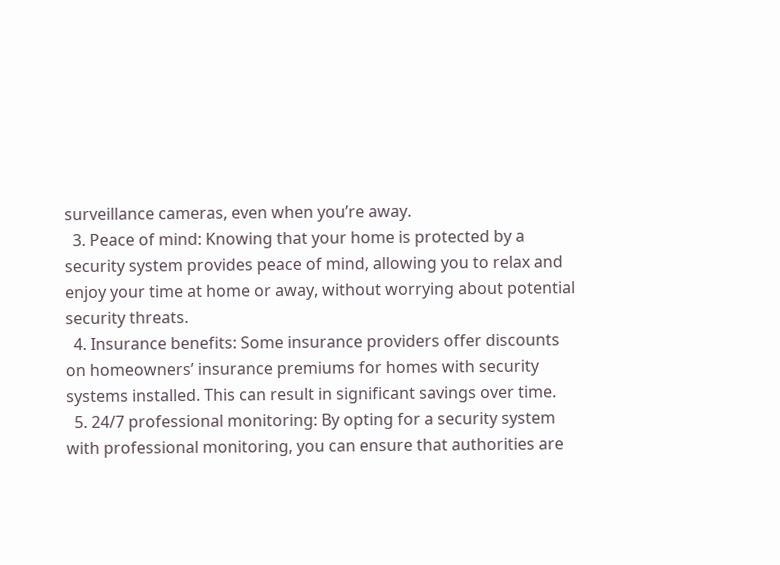surveillance cameras, even when you’re away.
  3. Peace of mind: Knowing that your home is protected by a security system provides peace of mind, allowing you to relax and enjoy your time at home or away, without worrying about potential security threats.
  4. Insurance benefits: Some insurance providers offer discounts on homeowners’ insurance premiums for homes with security systems installed. This can result in significant savings over time.
  5. 24/7 professional monitoring: By opting for a security system with professional monitoring, you can ensure that authorities are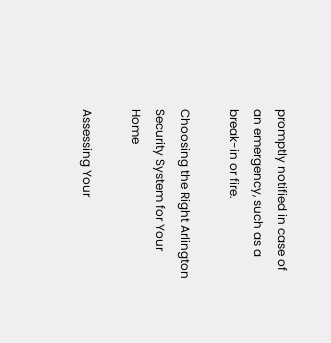promptly notified in case of an emergency, such as a break-in or fire.

Choosing the Right Arlington Security System for Your Home

Assessing Your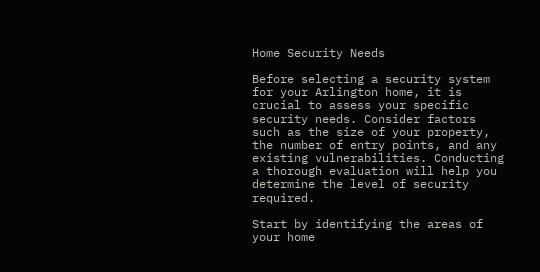Home Security Needs

Before selecting a security system for your Arlington home, it is crucial to assess your specific security needs. Consider factors such as the size of your property, the number of entry points, and any existing vulnerabilities. Conducting a thorough evaluation will help you determine the level of security required.

Start by identifying the areas of your home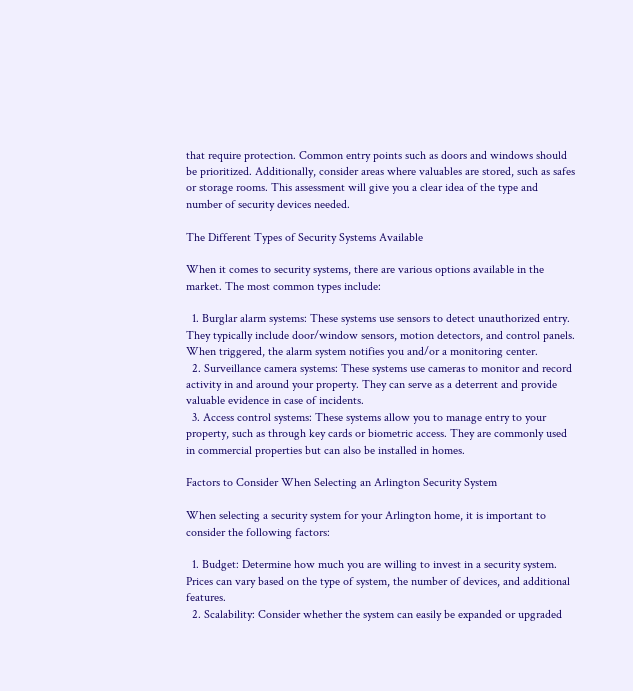that require protection. Common entry points such as doors and windows should be prioritized. Additionally, consider areas where valuables are stored, such as safes or storage rooms. This assessment will give you a clear idea of the type and number of security devices needed.

The Different Types of Security Systems Available

When it comes to security systems, there are various options available in the market. The most common types include:

  1. Burglar alarm systems: These systems use sensors to detect unauthorized entry. They typically include door/window sensors, motion detectors, and control panels. When triggered, the alarm system notifies you and/or a monitoring center.
  2. Surveillance camera systems: These systems use cameras to monitor and record activity in and around your property. They can serve as a deterrent and provide valuable evidence in case of incidents.
  3. Access control systems: These systems allow you to manage entry to your property, such as through key cards or biometric access. They are commonly used in commercial properties but can also be installed in homes.

Factors to Consider When Selecting an Arlington Security System

When selecting a security system for your Arlington home, it is important to consider the following factors:

  1. Budget: Determine how much you are willing to invest in a security system. Prices can vary based on the type of system, the number of devices, and additional features.
  2. Scalability: Consider whether the system can easily be expanded or upgraded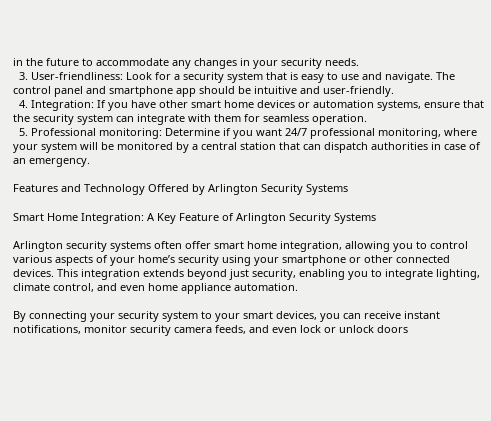in the future to accommodate any changes in your security needs.
  3. User-friendliness: Look for a security system that is easy to use and navigate. The control panel and smartphone app should be intuitive and user-friendly.
  4. Integration: If you have other smart home devices or automation systems, ensure that the security system can integrate with them for seamless operation.
  5. Professional monitoring: Determine if you want 24/7 professional monitoring, where your system will be monitored by a central station that can dispatch authorities in case of an emergency.

Features and Technology Offered by Arlington Security Systems

Smart Home Integration: A Key Feature of Arlington Security Systems

Arlington security systems often offer smart home integration, allowing you to control various aspects of your home’s security using your smartphone or other connected devices. This integration extends beyond just security, enabling you to integrate lighting, climate control, and even home appliance automation.

By connecting your security system to your smart devices, you can receive instant notifications, monitor security camera feeds, and even lock or unlock doors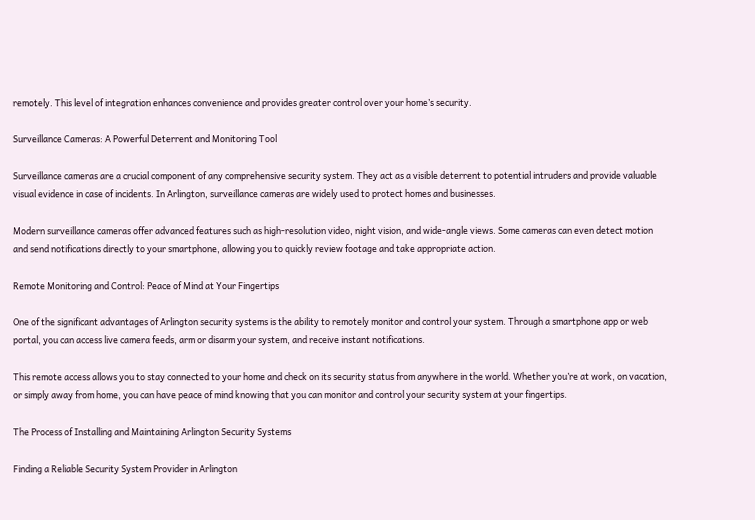remotely. This level of integration enhances convenience and provides greater control over your home’s security.

Surveillance Cameras: A Powerful Deterrent and Monitoring Tool

Surveillance cameras are a crucial component of any comprehensive security system. They act as a visible deterrent to potential intruders and provide valuable visual evidence in case of incidents. In Arlington, surveillance cameras are widely used to protect homes and businesses.

Modern surveillance cameras offer advanced features such as high-resolution video, night vision, and wide-angle views. Some cameras can even detect motion and send notifications directly to your smartphone, allowing you to quickly review footage and take appropriate action.

Remote Monitoring and Control: Peace of Mind at Your Fingertips

One of the significant advantages of Arlington security systems is the ability to remotely monitor and control your system. Through a smartphone app or web portal, you can access live camera feeds, arm or disarm your system, and receive instant notifications.

This remote access allows you to stay connected to your home and check on its security status from anywhere in the world. Whether you’re at work, on vacation, or simply away from home, you can have peace of mind knowing that you can monitor and control your security system at your fingertips.

The Process of Installing and Maintaining Arlington Security Systems

Finding a Reliable Security System Provider in Arlington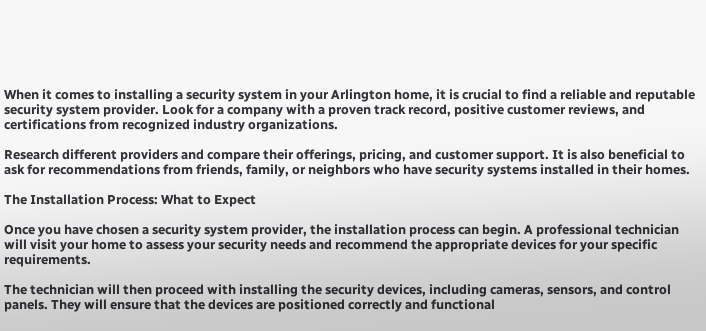When it comes to installing a security system in your Arlington home, it is crucial to find a reliable and reputable security system provider. Look for a company with a proven track record, positive customer reviews, and certifications from recognized industry organizations.

Research different providers and compare their offerings, pricing, and customer support. It is also beneficial to ask for recommendations from friends, family, or neighbors who have security systems installed in their homes.

The Installation Process: What to Expect

Once you have chosen a security system provider, the installation process can begin. A professional technician will visit your home to assess your security needs and recommend the appropriate devices for your specific requirements.

The technician will then proceed with installing the security devices, including cameras, sensors, and control panels. They will ensure that the devices are positioned correctly and functional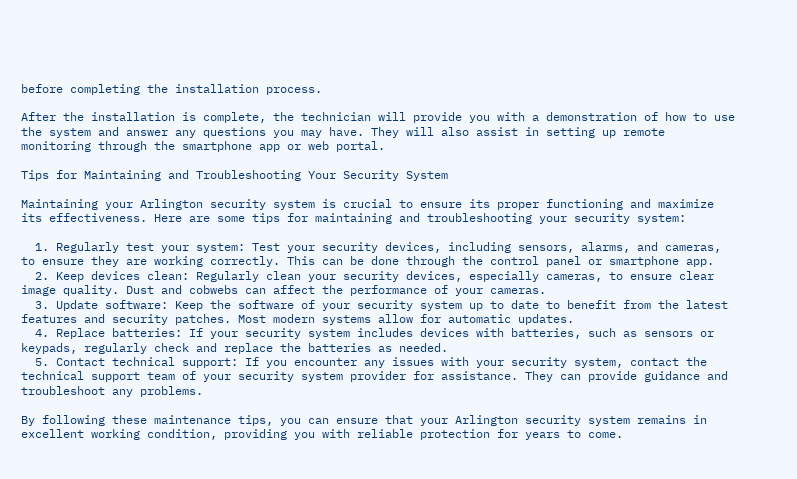before completing the installation process.

After the installation is complete, the technician will provide you with a demonstration of how to use the system and answer any questions you may have. They will also assist in setting up remote monitoring through the smartphone app or web portal.

Tips for Maintaining and Troubleshooting Your Security System

Maintaining your Arlington security system is crucial to ensure its proper functioning and maximize its effectiveness. Here are some tips for maintaining and troubleshooting your security system:

  1. Regularly test your system: Test your security devices, including sensors, alarms, and cameras, to ensure they are working correctly. This can be done through the control panel or smartphone app.
  2. Keep devices clean: Regularly clean your security devices, especially cameras, to ensure clear image quality. Dust and cobwebs can affect the performance of your cameras.
  3. Update software: Keep the software of your security system up to date to benefit from the latest features and security patches. Most modern systems allow for automatic updates.
  4. Replace batteries: If your security system includes devices with batteries, such as sensors or keypads, regularly check and replace the batteries as needed.
  5. Contact technical support: If you encounter any issues with your security system, contact the technical support team of your security system provider for assistance. They can provide guidance and troubleshoot any problems.

By following these maintenance tips, you can ensure that your Arlington security system remains in excellent working condition, providing you with reliable protection for years to come.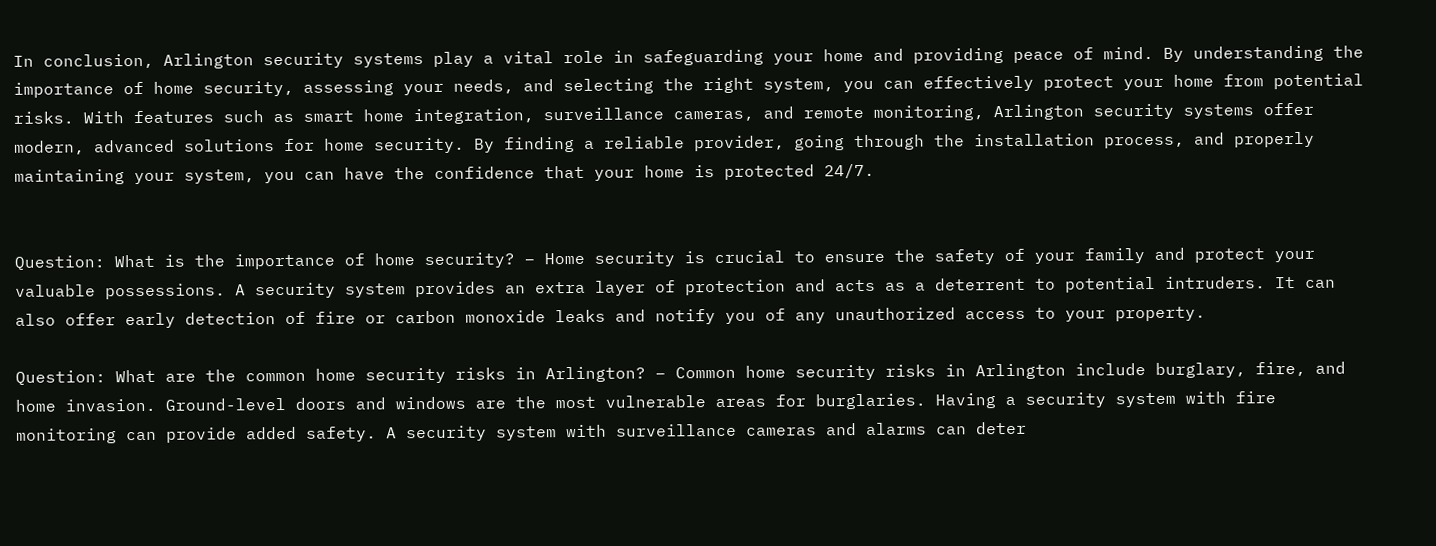In conclusion, Arlington security systems play a vital role in safeguarding your home and providing peace of mind. By understanding the importance of home security, assessing your needs, and selecting the right system, you can effectively protect your home from potential risks. With features such as smart home integration, surveillance cameras, and remote monitoring, Arlington security systems offer modern, advanced solutions for home security. By finding a reliable provider, going through the installation process, and properly maintaining your system, you can have the confidence that your home is protected 24/7.


Question: What is the importance of home security? – Home security is crucial to ensure the safety of your family and protect your valuable possessions. A security system provides an extra layer of protection and acts as a deterrent to potential intruders. It can also offer early detection of fire or carbon monoxide leaks and notify you of any unauthorized access to your property.

Question: What are the common home security risks in Arlington? – Common home security risks in Arlington include burglary, fire, and home invasion. Ground-level doors and windows are the most vulnerable areas for burglaries. Having a security system with fire monitoring can provide added safety. A security system with surveillance cameras and alarms can deter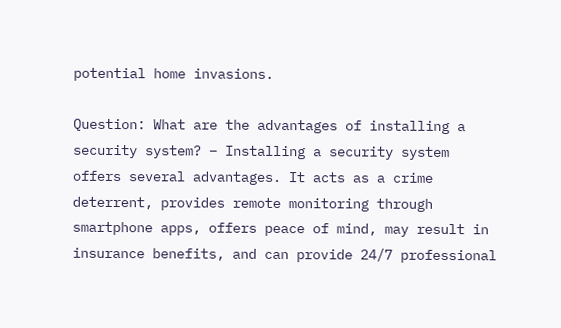potential home invasions.

Question: What are the advantages of installing a security system? – Installing a security system offers several advantages. It acts as a crime deterrent, provides remote monitoring through smartphone apps, offers peace of mind, may result in insurance benefits, and can provide 24/7 professional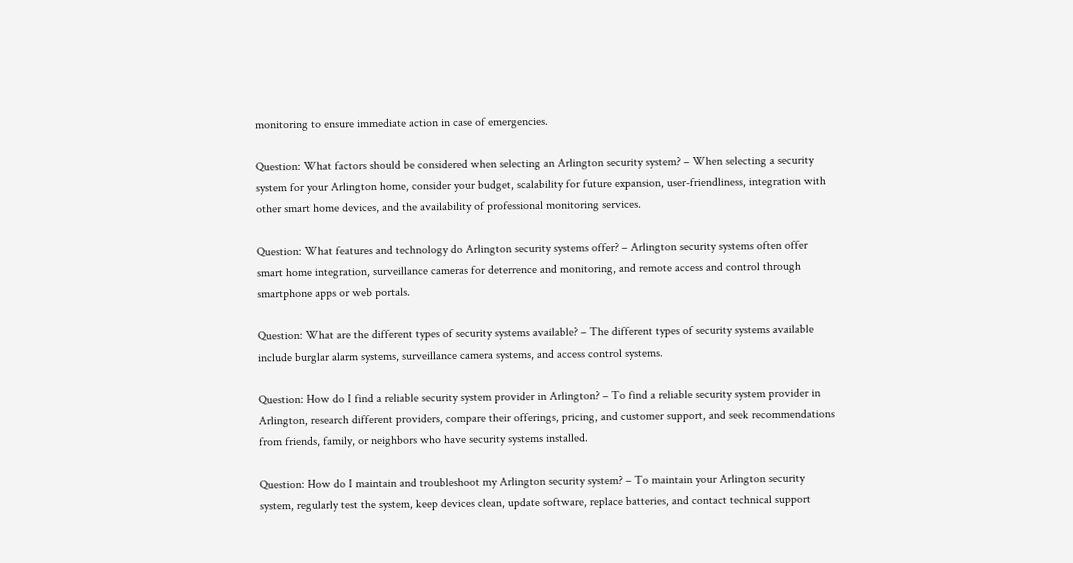monitoring to ensure immediate action in case of emergencies.

Question: What factors should be considered when selecting an Arlington security system? – When selecting a security system for your Arlington home, consider your budget, scalability for future expansion, user-friendliness, integration with other smart home devices, and the availability of professional monitoring services.

Question: What features and technology do Arlington security systems offer? – Arlington security systems often offer smart home integration, surveillance cameras for deterrence and monitoring, and remote access and control through smartphone apps or web portals.

Question: What are the different types of security systems available? – The different types of security systems available include burglar alarm systems, surveillance camera systems, and access control systems.

Question: How do I find a reliable security system provider in Arlington? – To find a reliable security system provider in Arlington, research different providers, compare their offerings, pricing, and customer support, and seek recommendations from friends, family, or neighbors who have security systems installed.

Question: How do I maintain and troubleshoot my Arlington security system? – To maintain your Arlington security system, regularly test the system, keep devices clean, update software, replace batteries, and contact technical support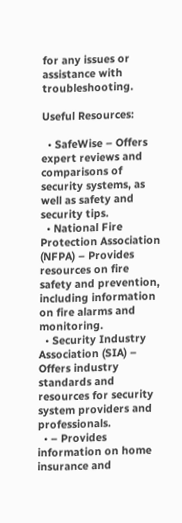for any issues or assistance with troubleshooting.

Useful Resources:

  • SafeWise – Offers expert reviews and comparisons of security systems, as well as safety and security tips.
  • National Fire Protection Association (NFPA) – Provides resources on fire safety and prevention, including information on fire alarms and monitoring.
  • Security Industry Association (SIA) – Offers industry standards and resources for security system providers and professionals.
  • – Provides information on home insurance and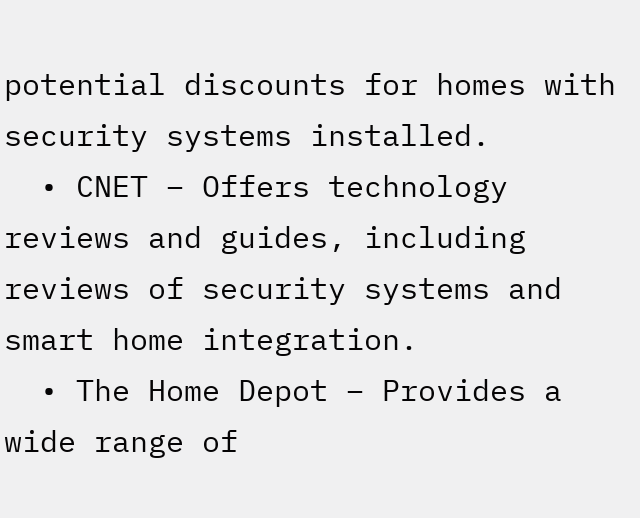potential discounts for homes with security systems installed.
  • CNET – Offers technology reviews and guides, including reviews of security systems and smart home integration.
  • The Home Depot – Provides a wide range of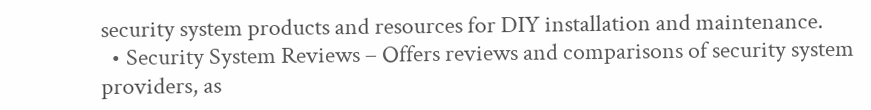security system products and resources for DIY installation and maintenance.
  • Security System Reviews – Offers reviews and comparisons of security system providers, as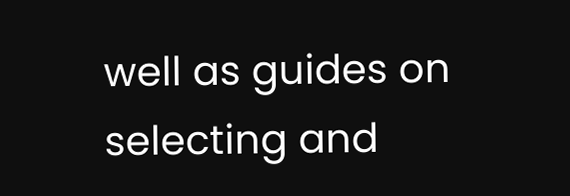well as guides on selecting and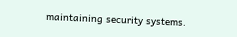maintaining security systems.